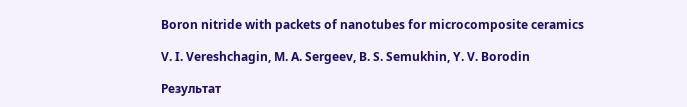Boron nitride with packets of nanotubes for microcomposite ceramics

V. I. Vereshchagin, M. A. Sergeev, B. S. Semukhin, Y. V. Borodin

Результат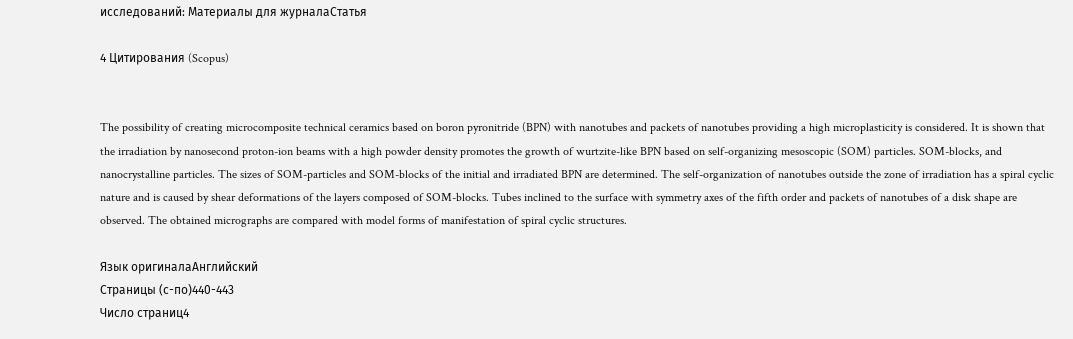исследований: Материалы для журналаСтатья

4 Цитирования (Scopus)


The possibility of creating microcomposite technical ceramics based on boron pyronitride (BPN) with nanotubes and packets of nanotubes providing a high microplasticity is considered. It is shown that the irradiation by nanosecond proton-ion beams with a high powder density promotes the growth of wurtzite-like BPN based on self-organizing mesoscopic (SOM) particles. SOM-blocks, and nanocrystalline particles. The sizes of SOM-particles and SOM-blocks of the initial and irradiated BPN are determined. The self-organization of nanotubes outside the zone of irradiation has a spiral cyclic nature and is caused by shear deformations of the layers composed of SOM-blocks. Tubes inclined to the surface with symmetry axes of the fifth order and packets of nanotubes of a disk shape are observed. The obtained micrographs are compared with model forms of manifestation of spiral cyclic structures.

Язык оригиналаАнглийский
Страницы (с-по)440-443
Число страниц4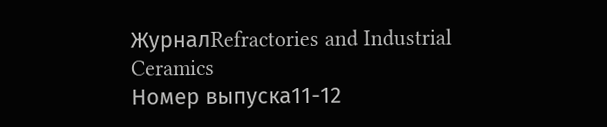ЖурналRefractories and Industrial Ceramics
Номер выпуска11-12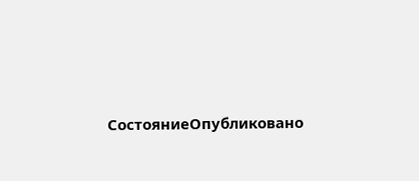СостояниеОпубликовано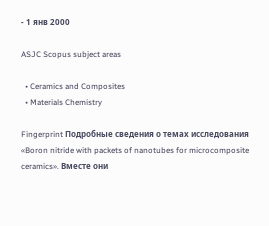- 1 янв 2000

ASJC Scopus subject areas

  • Ceramics and Composites
  • Materials Chemistry

Fingerprint Подробные сведения о темах исследования «Boron nitride with packets of nanotubes for microcomposite ceramics». Вместе они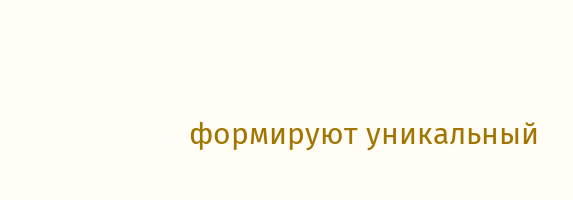формируют уникальный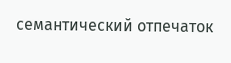семантический отпечаток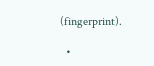(fingerprint).

  •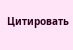Цитировать